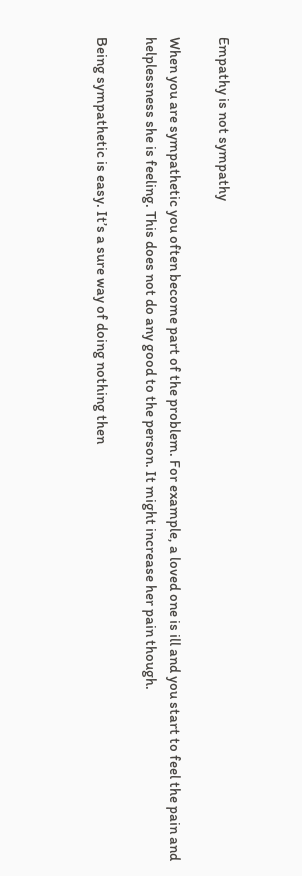Empathy is not sympathy

When you are sympathetic you often become part of the problem. For example, a loved one is ill and you start to feel the pain and helplessness she is feeling. This does not do any good to the person. It might increase her pain though.

Being sympathetic is easy. It’s a sure way of doing nothing then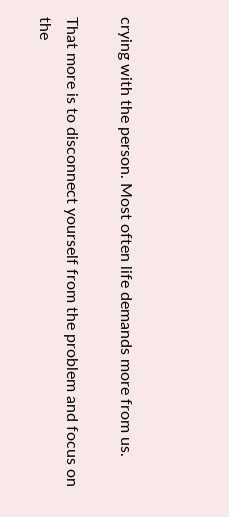crying with the person. Most often life demands more from us.

That more is to disconnect yourself from the problem and focus on the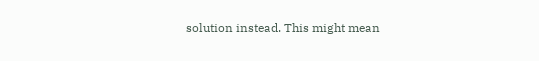solution instead. This might mean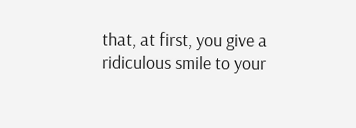that, at first, you give a ridiculous smile to your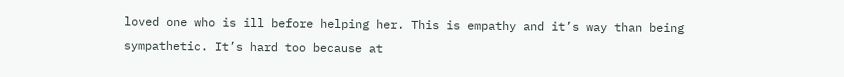loved one who is ill before helping her. This is empathy and it’s way than being sympathetic. It’s hard too because at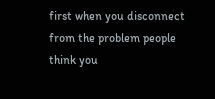first when you disconnect from the problem people think you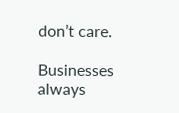don’t care.

Businesses always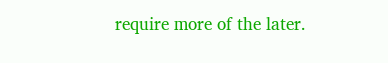require more of the later.